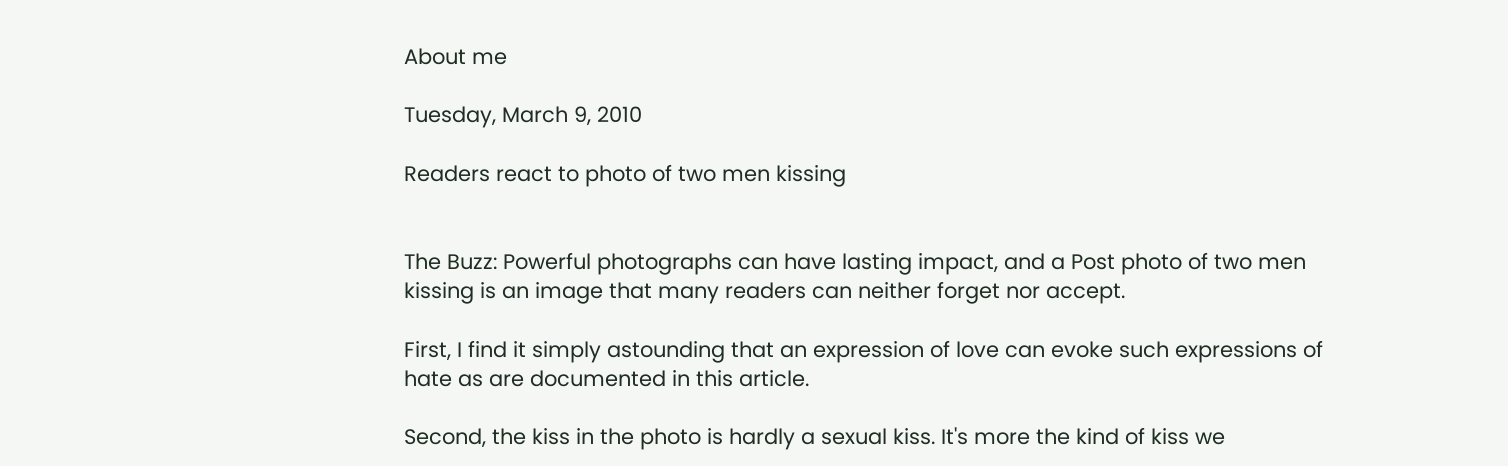About me

Tuesday, March 9, 2010

Readers react to photo of two men kissing


The Buzz: Powerful photographs can have lasting impact, and a Post photo of two men kissing is an image that many readers can neither forget nor accept.

First, I find it simply astounding that an expression of love can evoke such expressions of hate as are documented in this article.

Second, the kiss in the photo is hardly a sexual kiss. It's more the kind of kiss we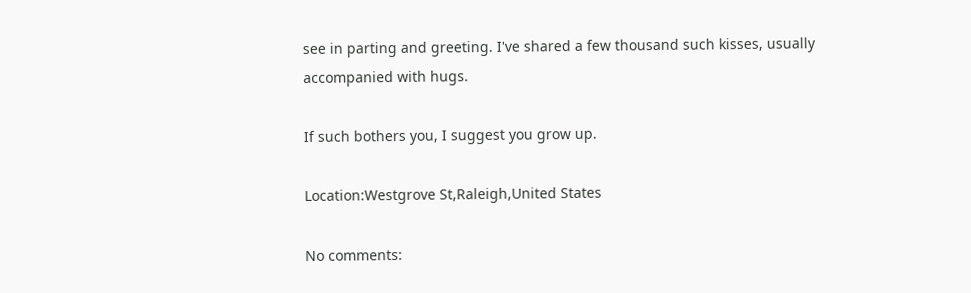see in parting and greeting. I've shared a few thousand such kisses, usually accompanied with hugs.

If such bothers you, I suggest you grow up.

Location:Westgrove St,Raleigh,United States

No comments: